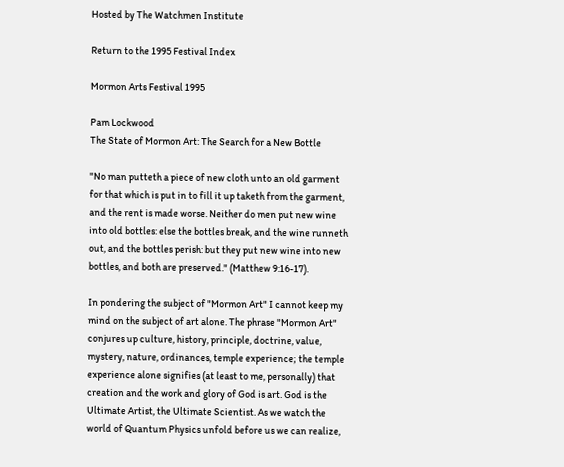Hosted by The Watchmen Institute

Return to the 1995 Festival Index

Mormon Arts Festival 1995

Pam Lockwood
The State of Mormon Art: The Search for a New Bottle

"No man putteth a piece of new cloth unto an old garment for that which is put in to fill it up taketh from the garment, and the rent is made worse. Neither do men put new wine into old bottles: else the bottles break, and the wine runneth out, and the bottles perish: but they put new wine into new bottles, and both are preserved." (Matthew 9:16-17).

In pondering the subject of "Mormon Art" I cannot keep my mind on the subject of art alone. The phrase "Mormon Art" conjures up culture, history, principle, doctrine, value, mystery, nature, ordinances, temple experience; the temple experience alone signifies (at least to me, personally) that creation and the work and glory of God is art. God is the Ultimate Artist, the Ultimate Scientist. As we watch the world of Quantum Physics unfold before us we can realize,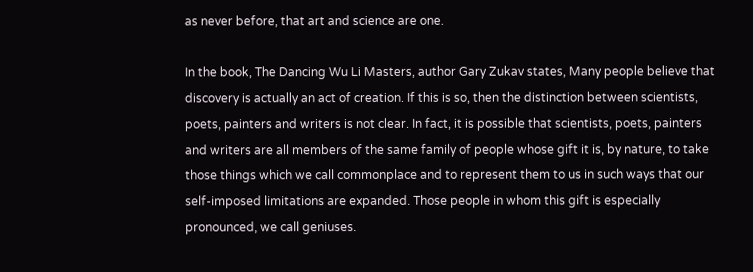as never before, that art and science are one.

In the book, The Dancing Wu Li Masters, author Gary Zukav states, Many people believe that discovery is actually an act of creation. If this is so, then the distinction between scientists, poets, painters and writers is not clear. In fact, it is possible that scientists, poets, painters and writers are all members of the same family of people whose gift it is, by nature, to take those things which we call commonplace and to represent them to us in such ways that our self-imposed limitations are expanded. Those people in whom this gift is especially pronounced, we call geniuses.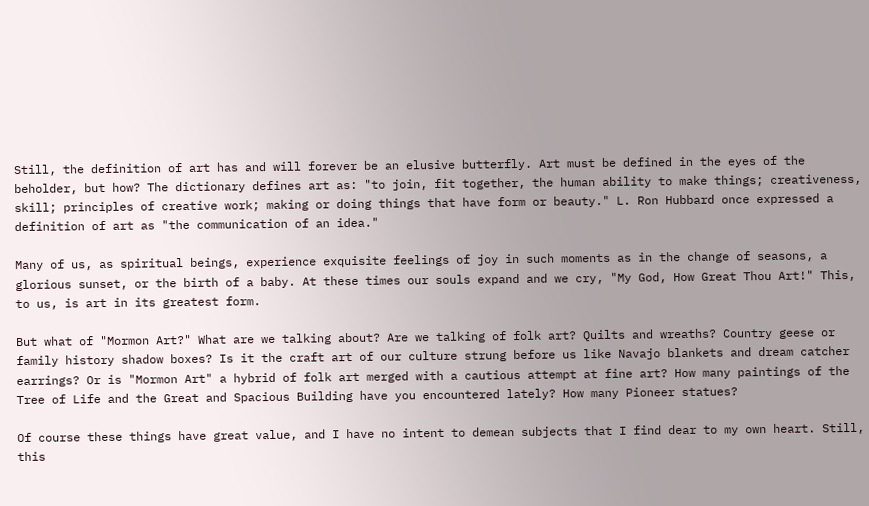Still, the definition of art has and will forever be an elusive butterfly. Art must be defined in the eyes of the beholder, but how? The dictionary defines art as: "to join, fit together, the human ability to make things; creativeness, skill; principles of creative work; making or doing things that have form or beauty." L. Ron Hubbard once expressed a definition of art as "the communication of an idea."

Many of us, as spiritual beings, experience exquisite feelings of joy in such moments as in the change of seasons, a glorious sunset, or the birth of a baby. At these times our souls expand and we cry, "My God, How Great Thou Art!" This, to us, is art in its greatest form.

But what of "Mormon Art?" What are we talking about? Are we talking of folk art? Quilts and wreaths? Country geese or family history shadow boxes? Is it the craft art of our culture strung before us like Navajo blankets and dream catcher earrings? Or is "Mormon Art" a hybrid of folk art merged with a cautious attempt at fine art? How many paintings of the Tree of Life and the Great and Spacious Building have you encountered lately? How many Pioneer statues?

Of course these things have great value, and I have no intent to demean subjects that I find dear to my own heart. Still, this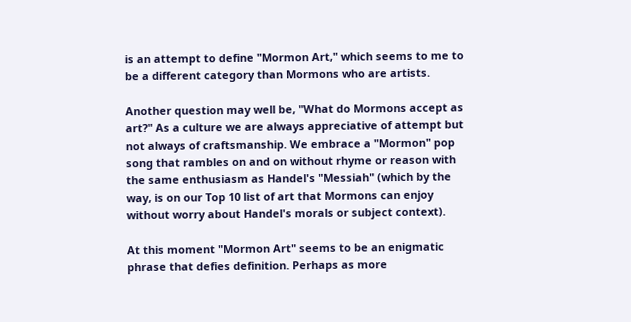is an attempt to define "Mormon Art," which seems to me to be a different category than Mormons who are artists.

Another question may well be, "What do Mormons accept as art?" As a culture we are always appreciative of attempt but not always of craftsmanship. We embrace a "Mormon" pop song that rambles on and on without rhyme or reason with the same enthusiasm as Handel's "Messiah" (which by the way, is on our Top 10 list of art that Mormons can enjoy without worry about Handel's morals or subject context).

At this moment "Mormon Art" seems to be an enigmatic phrase that defies definition. Perhaps as more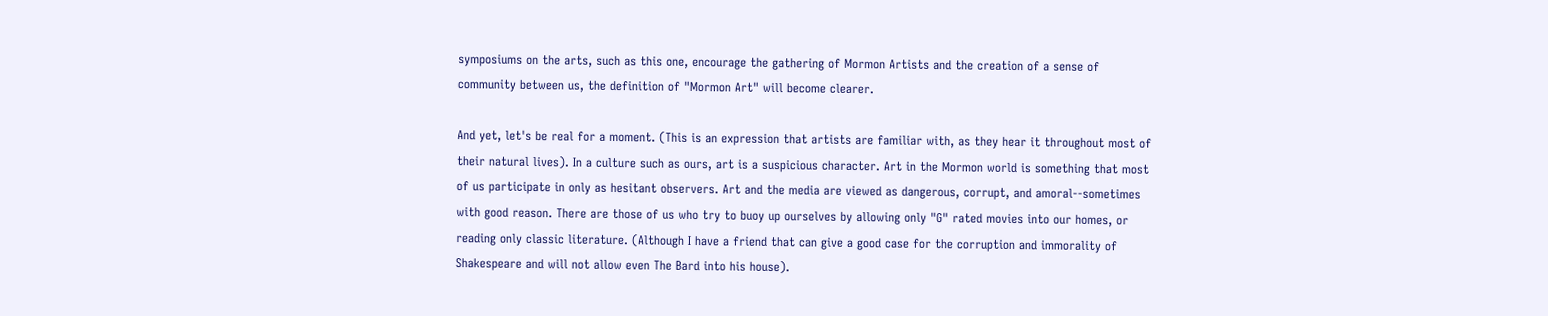symposiums on the arts, such as this one, encourage the gathering of Mormon Artists and the creation of a sense of community between us, the definition of "Mormon Art" will become clearer.

And yet, let's be real for a moment. (This is an expression that artists are familiar with, as they hear it throughout most of their natural lives). In a culture such as ours, art is a suspicious character. Art in the Mormon world is something that most of us participate in only as hesitant observers. Art and the media are viewed as dangerous, corrupt, and amoral--sometimes with good reason. There are those of us who try to buoy up ourselves by allowing only "G" rated movies into our homes, or reading only classic literature. (Although I have a friend that can give a good case for the corruption and immorality of Shakespeare and will not allow even The Bard into his house).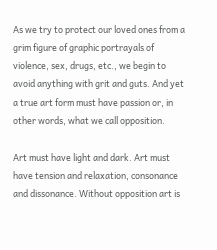As we try to protect our loved ones from a grim figure of graphic portrayals of violence, sex, drugs, etc., we begin to avoid anything with grit and guts. And yet a true art form must have passion or, in other words, what we call opposition.

Art must have light and dark. Art must have tension and relaxation, consonance and dissonance. Without opposition art is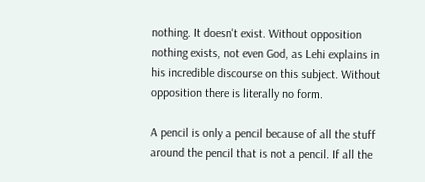nothing. It doesn't exist. Without opposition nothing exists, not even God, as Lehi explains in his incredible discourse on this subject. Without opposition there is literally no form.

A pencil is only a pencil because of all the stuff around the pencil that is not a pencil. If all the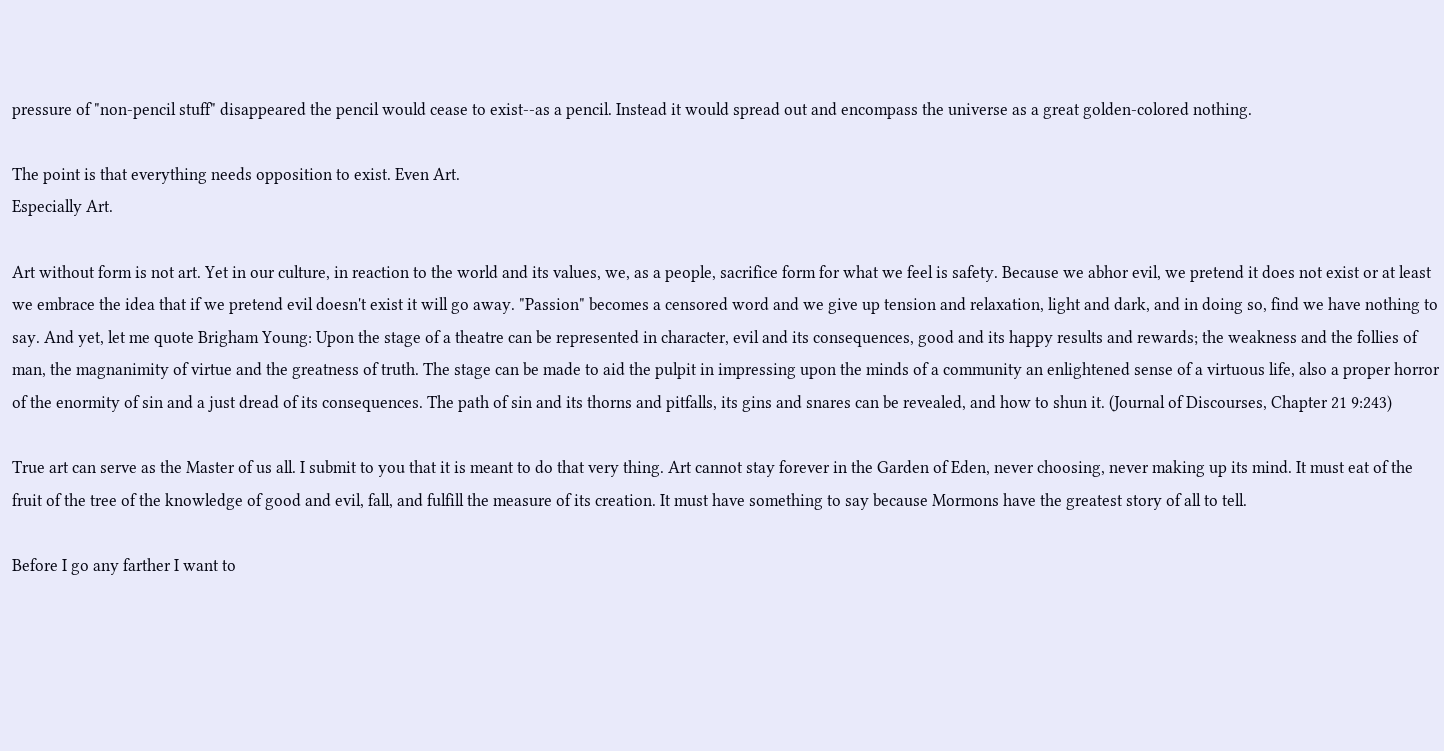pressure of "non-pencil stuff" disappeared the pencil would cease to exist--as a pencil. Instead it would spread out and encompass the universe as a great golden-colored nothing.

The point is that everything needs opposition to exist. Even Art.
Especially Art.

Art without form is not art. Yet in our culture, in reaction to the world and its values, we, as a people, sacrifice form for what we feel is safety. Because we abhor evil, we pretend it does not exist or at least we embrace the idea that if we pretend evil doesn't exist it will go away. "Passion" becomes a censored word and we give up tension and relaxation, light and dark, and in doing so, find we have nothing to say. And yet, let me quote Brigham Young: Upon the stage of a theatre can be represented in character, evil and its consequences, good and its happy results and rewards; the weakness and the follies of man, the magnanimity of virtue and the greatness of truth. The stage can be made to aid the pulpit in impressing upon the minds of a community an enlightened sense of a virtuous life, also a proper horror of the enormity of sin and a just dread of its consequences. The path of sin and its thorns and pitfalls, its gins and snares can be revealed, and how to shun it. (Journal of Discourses, Chapter 21 9:243)

True art can serve as the Master of us all. I submit to you that it is meant to do that very thing. Art cannot stay forever in the Garden of Eden, never choosing, never making up its mind. It must eat of the fruit of the tree of the knowledge of good and evil, fall, and fulfill the measure of its creation. It must have something to say because Mormons have the greatest story of all to tell.

Before I go any farther I want to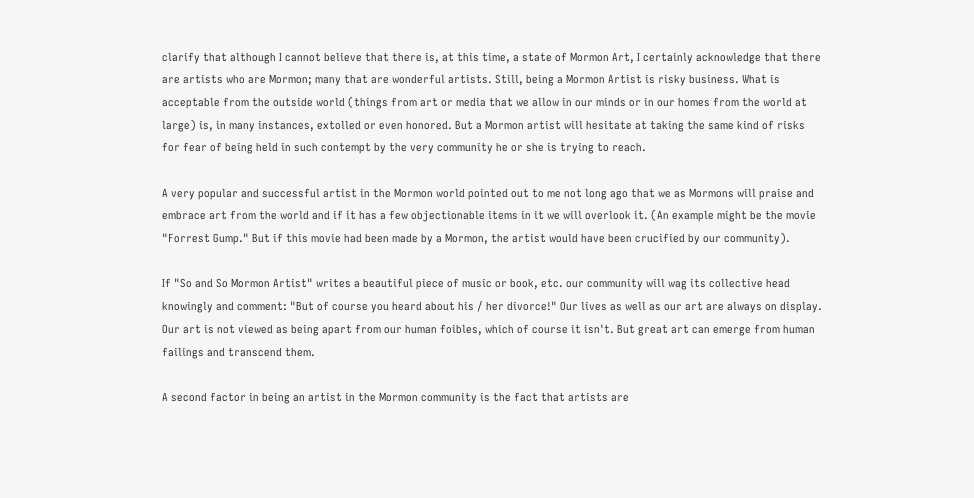clarify that although I cannot believe that there is, at this time, a state of Mormon Art, I certainly acknowledge that there are artists who are Mormon; many that are wonderful artists. Still, being a Mormon Artist is risky business. What is acceptable from the outside world (things from art or media that we allow in our minds or in our homes from the world at large) is, in many instances, extolled or even honored. But a Mormon artist will hesitate at taking the same kind of risks for fear of being held in such contempt by the very community he or she is trying to reach.

A very popular and successful artist in the Mormon world pointed out to me not long ago that we as Mormons will praise and embrace art from the world and if it has a few objectionable items in it we will overlook it. (An example might be the movie "Forrest Gump." But if this movie had been made by a Mormon, the artist would have been crucified by our community).

If "So and So Mormon Artist" writes a beautiful piece of music or book, etc. our community will wag its collective head knowingly and comment: "But of course you heard about his / her divorce!" Our lives as well as our art are always on display. Our art is not viewed as being apart from our human foibles, which of course it isn't. But great art can emerge from human failings and transcend them.

A second factor in being an artist in the Mormon community is the fact that artists are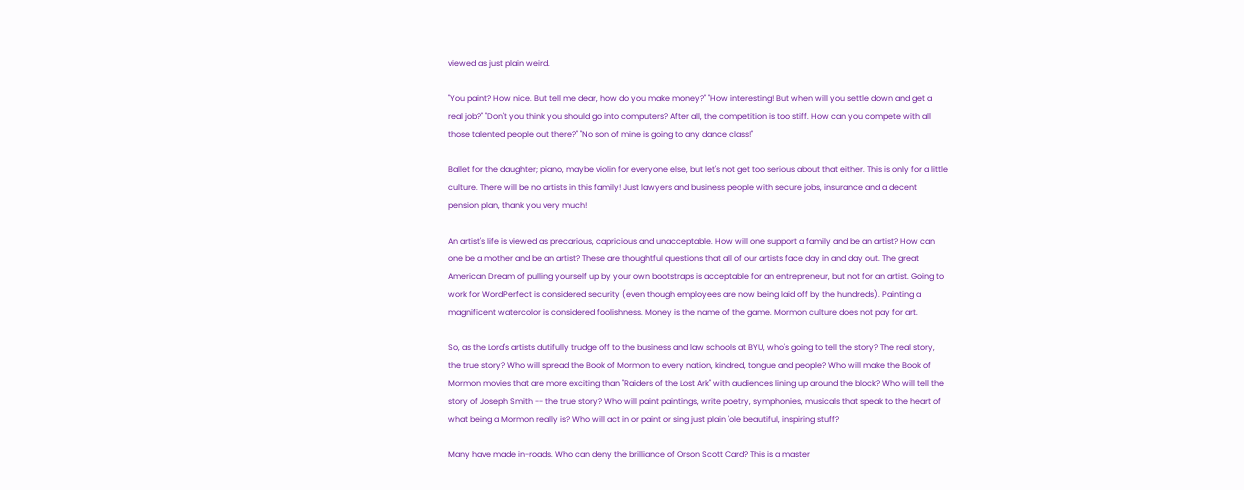viewed as just plain weird.

"You paint? How nice. But tell me dear, how do you make money?" "How interesting! But when will you settle down and get a real job?" "Don't you think you should go into computers? After all, the competition is too stiff. How can you compete with all those talented people out there?" "No son of mine is going to any dance class!"

Ballet for the daughter; piano, maybe violin for everyone else, but let's not get too serious about that either. This is only for a little culture. There will be no artists in this family! Just lawyers and business people with secure jobs, insurance and a decent pension plan, thank you very much!

An artist's life is viewed as precarious, capricious and unacceptable. How will one support a family and be an artist? How can one be a mother and be an artist? These are thoughtful questions that all of our artists face day in and day out. The great American Dream of pulling yourself up by your own bootstraps is acceptable for an entrepreneur, but not for an artist. Going to work for WordPerfect is considered security (even though employees are now being laid off by the hundreds). Painting a magnificent watercolor is considered foolishness. Money is the name of the game. Mormon culture does not pay for art.

So, as the Lord's artists dutifully trudge off to the business and law schools at BYU, who's going to tell the story? The real story, the true story? Who will spread the Book of Mormon to every nation, kindred, tongue and people? Who will make the Book of Mormon movies that are more exciting than "Raiders of the Lost Ark" with audiences lining up around the block? Who will tell the story of Joseph Smith -- the true story? Who will paint paintings, write poetry, symphonies, musicals that speak to the heart of what being a Mormon really is? Who will act in or paint or sing just plain 'ole beautiful, inspiring stuff?

Many have made in-roads. Who can deny the brilliance of Orson Scott Card? This is a master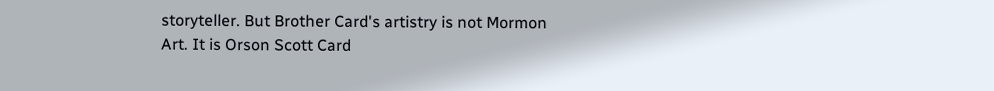storyteller. But Brother Card's artistry is not Mormon Art. It is Orson Scott Card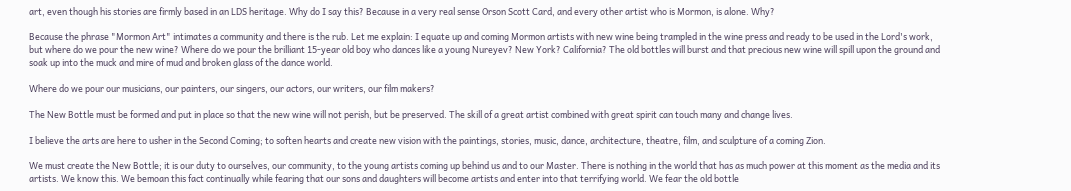art, even though his stories are firmly based in an LDS heritage. Why do I say this? Because in a very real sense Orson Scott Card, and every other artist who is Mormon, is alone. Why?

Because the phrase "Mormon Art" intimates a community and there is the rub. Let me explain: I equate up and coming Mormon artists with new wine being trampled in the wine press and ready to be used in the Lord's work, but where do we pour the new wine? Where do we pour the brilliant 15-year old boy who dances like a young Nureyev? New York? California? The old bottles will burst and that precious new wine will spill upon the ground and soak up into the muck and mire of mud and broken glass of the dance world.

Where do we pour our musicians, our painters, our singers, our actors, our writers, our film makers?

The New Bottle must be formed and put in place so that the new wine will not perish, but be preserved. The skill of a great artist combined with great spirit can touch many and change lives.

I believe the arts are here to usher in the Second Coming; to soften hearts and create new vision with the paintings, stories, music, dance, architecture, theatre, film, and sculpture of a coming Zion.

We must create the New Bottle; it is our duty to ourselves, our community, to the young artists coming up behind us and to our Master. There is nothing in the world that has as much power at this moment as the media and its artists. We know this. We bemoan this fact continually while fearing that our sons and daughters will become artists and enter into that terrifying world. We fear the old bottle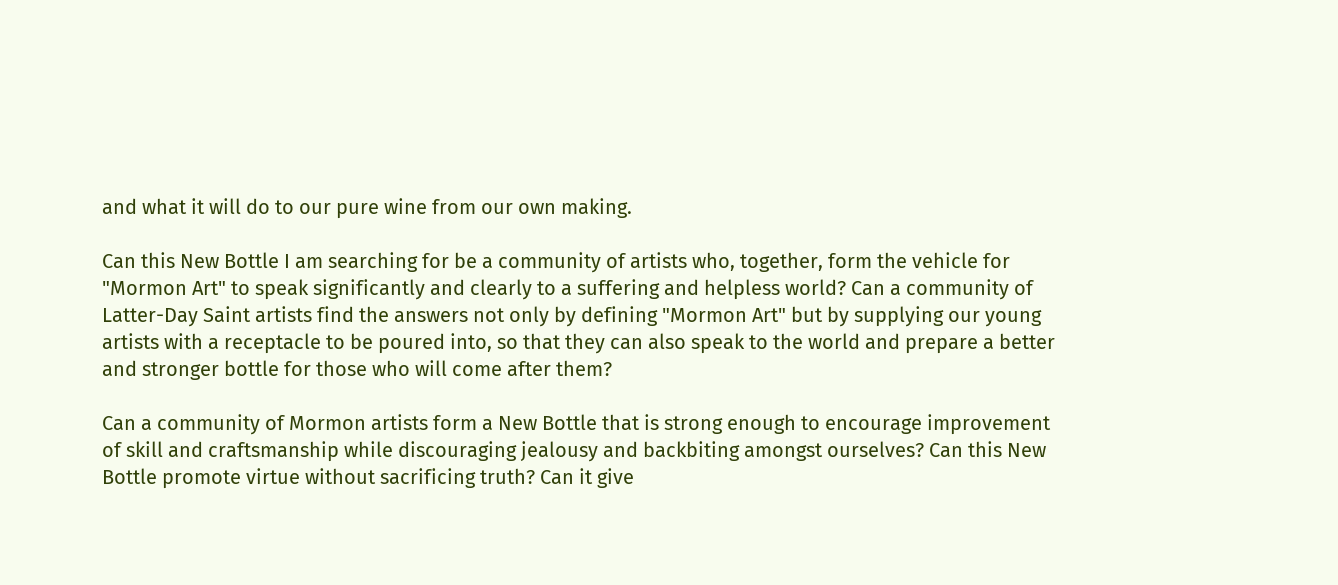and what it will do to our pure wine from our own making.

Can this New Bottle I am searching for be a community of artists who, together, form the vehicle for "Mormon Art" to speak significantly and clearly to a suffering and helpless world? Can a community of Latter-Day Saint artists find the answers not only by defining "Mormon Art" but by supplying our young artists with a receptacle to be poured into, so that they can also speak to the world and prepare a better and stronger bottle for those who will come after them?

Can a community of Mormon artists form a New Bottle that is strong enough to encourage improvement of skill and craftsmanship while discouraging jealousy and backbiting amongst ourselves? Can this New Bottle promote virtue without sacrificing truth? Can it give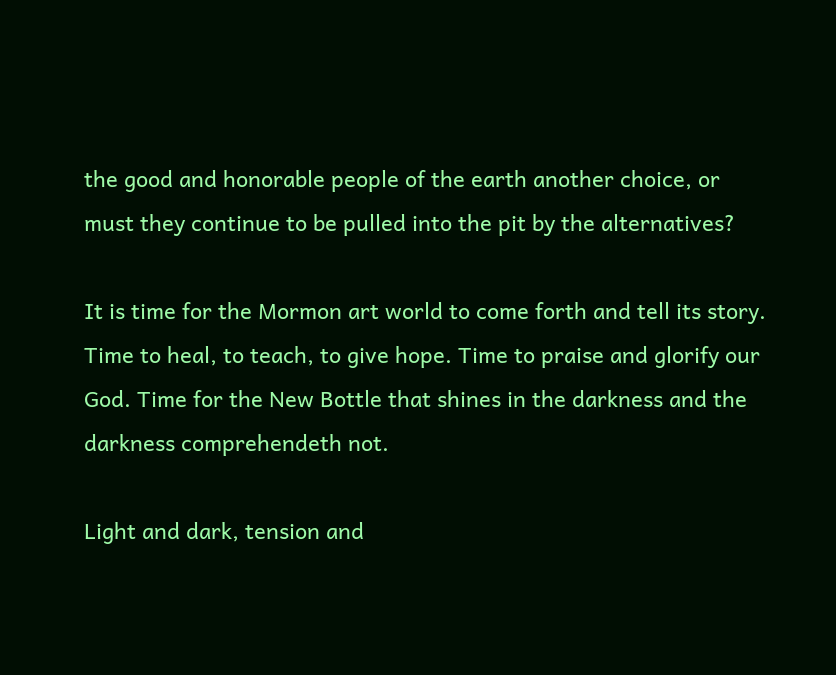the good and honorable people of the earth another choice, or must they continue to be pulled into the pit by the alternatives?

It is time for the Mormon art world to come forth and tell its story. Time to heal, to teach, to give hope. Time to praise and glorify our God. Time for the New Bottle that shines in the darkness and the darkness comprehendeth not.

Light and dark, tension and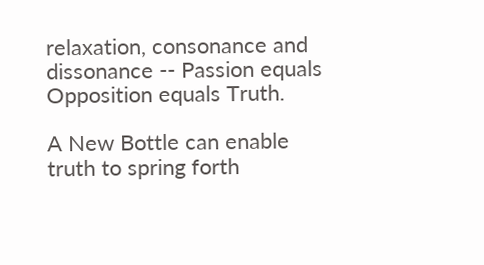relaxation, consonance and dissonance -- Passion equals Opposition equals Truth.

A New Bottle can enable truth to spring forth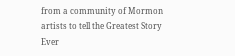from a community of Mormon artists to tell the Greatest Story Ever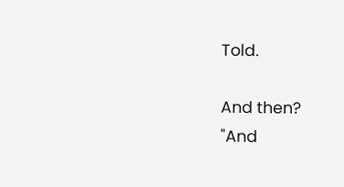Told.

And then?
"And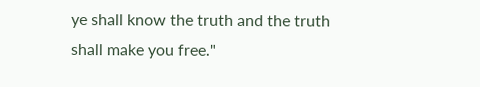ye shall know the truth and the truth shall make you free."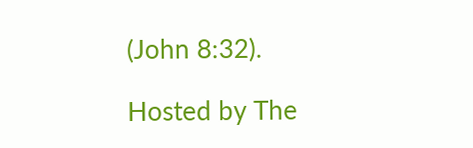(John 8:32).

Hosted by The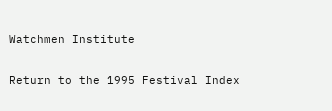Watchmen Institute

Return to the 1995 Festival Index